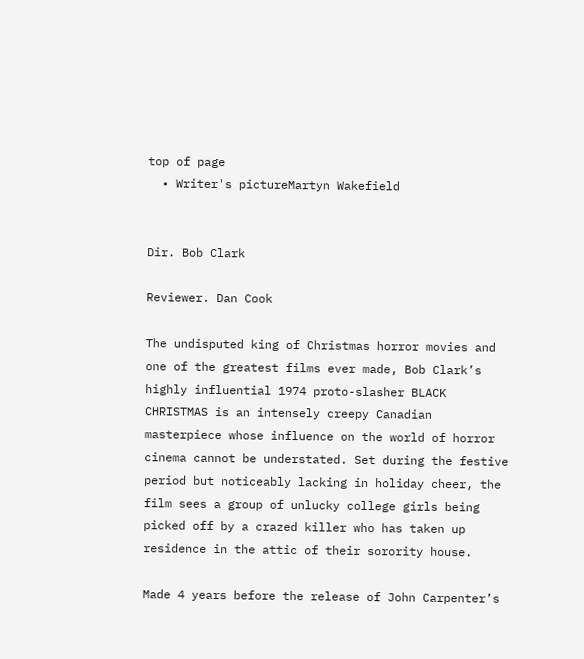top of page
  • Writer's pictureMartyn Wakefield


Dir. Bob Clark

Reviewer. Dan Cook

The undisputed king of Christmas horror movies and one of the greatest films ever made, Bob Clark’s highly influential 1974 proto-slasher BLACK CHRISTMAS is an intensely creepy Canadian masterpiece whose influence on the world of horror cinema cannot be understated. Set during the festive period but noticeably lacking in holiday cheer, the film sees a group of unlucky college girls being picked off by a crazed killer who has taken up residence in the attic of their sorority house.

Made 4 years before the release of John Carpenter’s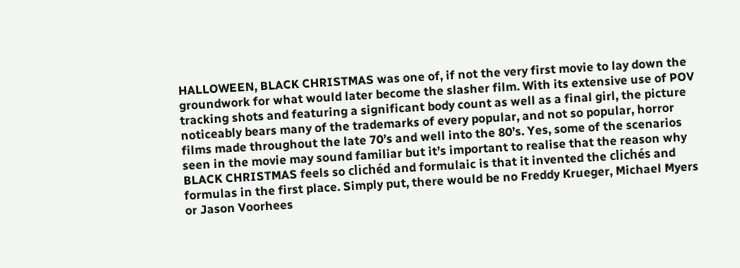HALLOWEEN, BLACK CHRISTMAS was one of, if not the very first movie to lay down the groundwork for what would later become the slasher film. With its extensive use of POV tracking shots and featuring a significant body count as well as a final girl, the picture noticeably bears many of the trademarks of every popular, and not so popular, horror films made throughout the late 70’s and well into the 80’s. Yes, some of the scenarios seen in the movie may sound familiar but it’s important to realise that the reason why BLACK CHRISTMAS feels so clichéd and formulaic is that it invented the clichés and formulas in the first place. Simply put, there would be no Freddy Krueger, Michael Myers or Jason Voorhees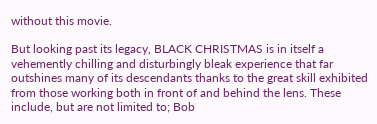without this movie.

But looking past its legacy, BLACK CHRISTMAS is in itself a vehemently chilling and disturbingly bleak experience that far outshines many of its descendants thanks to the great skill exhibited from those working both in front of and behind the lens. These include, but are not limited to; Bob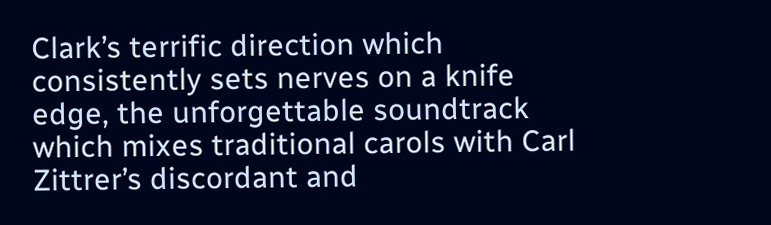Clark’s terrific direction which consistently sets nerves on a knife edge, the unforgettable soundtrack which mixes traditional carols with Carl Zittrer’s discordant and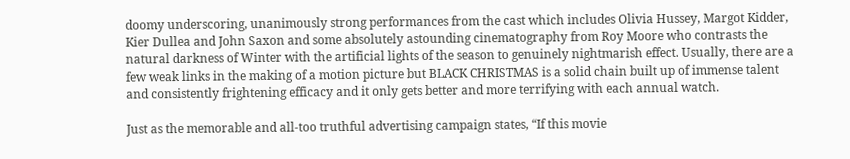doomy underscoring, unanimously strong performances from the cast which includes Olivia Hussey, Margot Kidder, Kier Dullea and John Saxon and some absolutely astounding cinematography from Roy Moore who contrasts the natural darkness of Winter with the artificial lights of the season to genuinely nightmarish effect. Usually, there are a few weak links in the making of a motion picture but BLACK CHRISTMAS is a solid chain built up of immense talent and consistently frightening efficacy and it only gets better and more terrifying with each annual watch.

Just as the memorable and all-too truthful advertising campaign states, “If this movie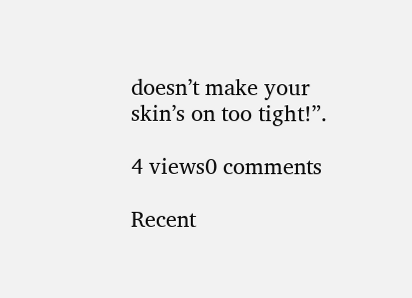doesn’t make your skin’s on too tight!”.

4 views0 comments

Recent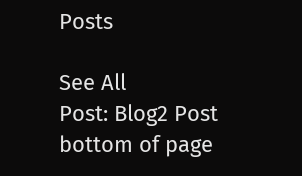Posts

See All
Post: Blog2 Post
bottom of page